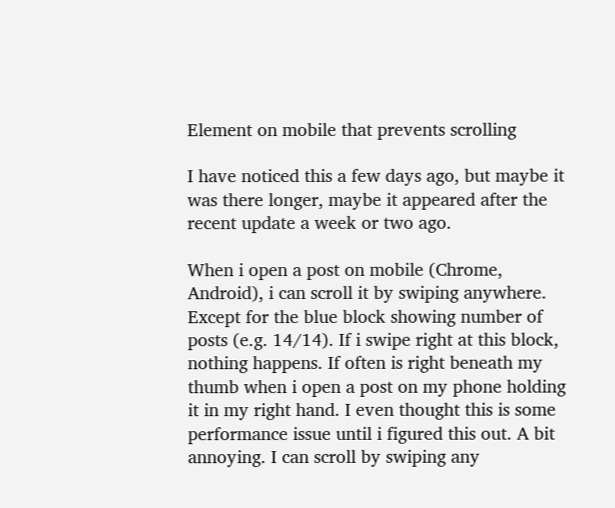Element on mobile that prevents scrolling

I have noticed this a few days ago, but maybe it was there longer, maybe it appeared after the recent update a week or two ago.

When i open a post on mobile (Chrome, Android), i can scroll it by swiping anywhere. Except for the blue block showing number of posts (e.g. 14/14). If i swipe right at this block, nothing happens. If often is right beneath my thumb when i open a post on my phone holding it in my right hand. I even thought this is some performance issue until i figured this out. A bit annoying. I can scroll by swiping any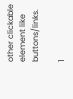other clickable element like buttons/links.

1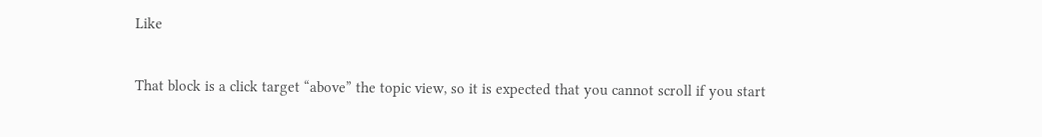Like

That block is a click target “above” the topic view, so it is expected that you cannot scroll if you start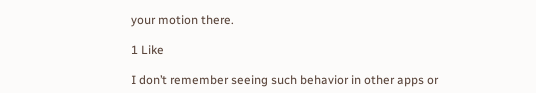your motion there.

1 Like

I don’t remember seeing such behavior in other apps or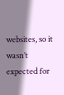websites, so it wasn’t expected for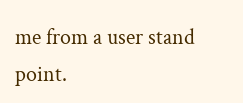me from a user stand point.